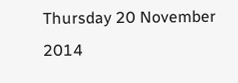Thursday 20 November 2014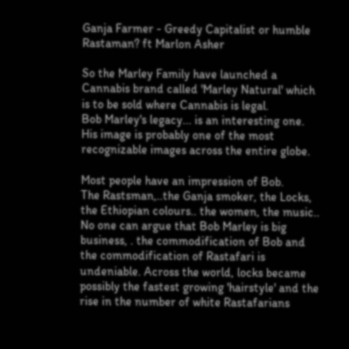Ganja Farmer - Greedy Capitalist or humble Rastaman? ft Marlon Asher

So the Marley Family have launched a Cannabis brand called 'Marley Natural' which is to be sold where Cannabis is legal.
Bob Marley's legacy... is an interesting one.
His image is probably one of the most recognizable images across the entire globe.

Most people have an impression of Bob.
The Rastsman,..the Ganja smoker, the Locks, the Ethiopian colours.. the women, the music..
No one can argue that Bob Marley is big business, . the commodification of Bob and the commodification of Rastafari is undeniable. Across the world, locks became possibly the fastest growing 'hairstyle' and the rise in the number of white Rastafarians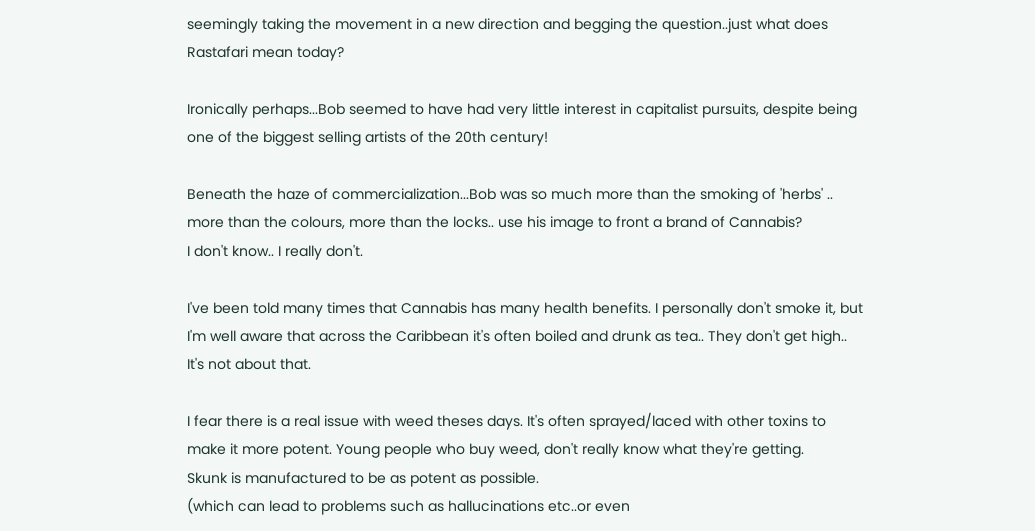seemingly taking the movement in a new direction and begging the question..just what does Rastafari mean today?

Ironically perhaps...Bob seemed to have had very little interest in capitalist pursuits, despite being one of the biggest selling artists of the 20th century!

Beneath the haze of commercialization...Bob was so much more than the smoking of 'herbs' .. more than the colours, more than the locks.. use his image to front a brand of Cannabis?
I don't know.. I really don't.

I've been told many times that Cannabis has many health benefits. I personally don't smoke it, but I'm well aware that across the Caribbean it's often boiled and drunk as tea.. They don't get high.. It's not about that.

I fear there is a real issue with weed theses days. It's often sprayed/laced with other toxins to make it more potent. Young people who buy weed, don't really know what they're getting.
Skunk is manufactured to be as potent as possible.
(which can lead to problems such as hallucinations etc..or even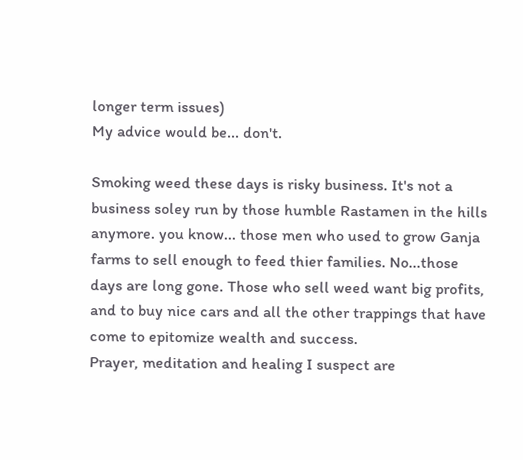longer term issues)
My advice would be... don't.

Smoking weed these days is risky business. It's not a business soley run by those humble Rastamen in the hills anymore. you know... those men who used to grow Ganja farms to sell enough to feed thier families. No...those days are long gone. Those who sell weed want big profits, and to buy nice cars and all the other trappings that have come to epitomize wealth and success.
Prayer, meditation and healing I suspect are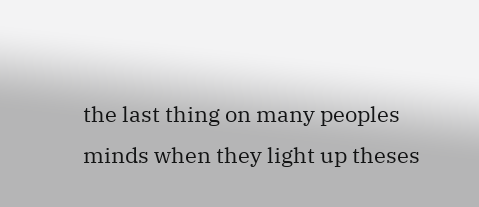the last thing on many peoples minds when they light up theses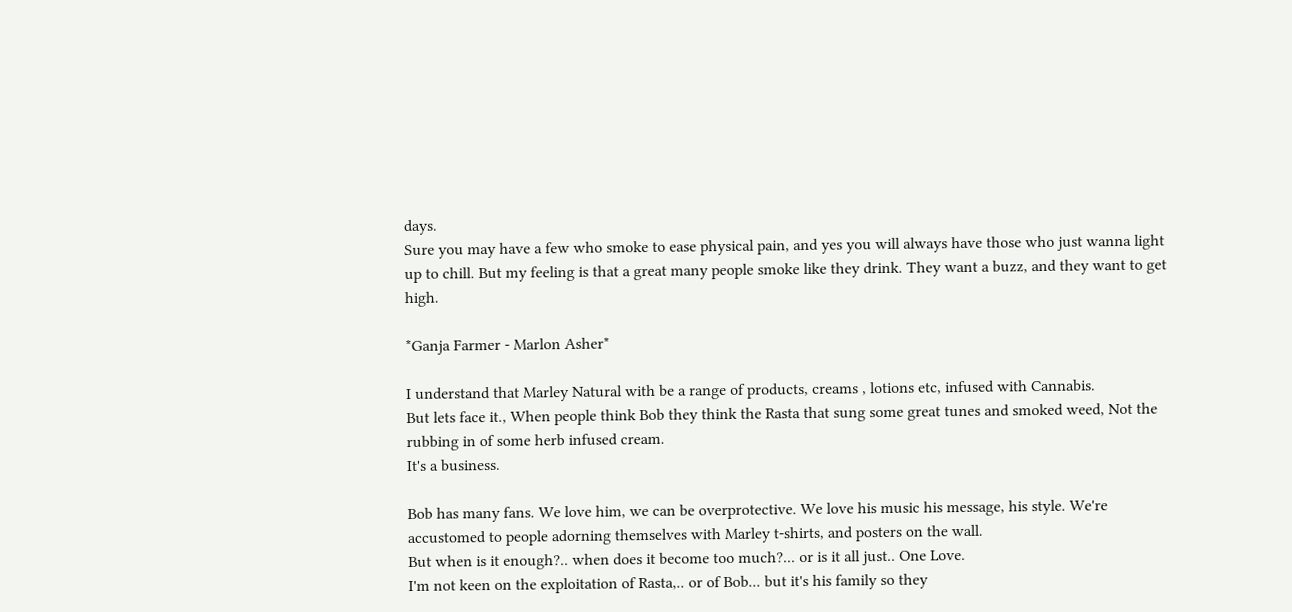days.
Sure you may have a few who smoke to ease physical pain, and yes you will always have those who just wanna light up to chill. But my feeling is that a great many people smoke like they drink. They want a buzz, and they want to get high.

*Ganja Farmer - Marlon Asher*

I understand that Marley Natural with be a range of products, creams , lotions etc, infused with Cannabis.
But lets face it., When people think Bob they think the Rasta that sung some great tunes and smoked weed, Not the rubbing in of some herb infused cream.
It's a business.

Bob has many fans. We love him, we can be overprotective. We love his music his message, his style. We're accustomed to people adorning themselves with Marley t-shirts, and posters on the wall.
But when is it enough?.. when does it become too much?... or is it all just.. One Love.
I'm not keen on the exploitation of Rasta,.. or of Bob... but it's his family so they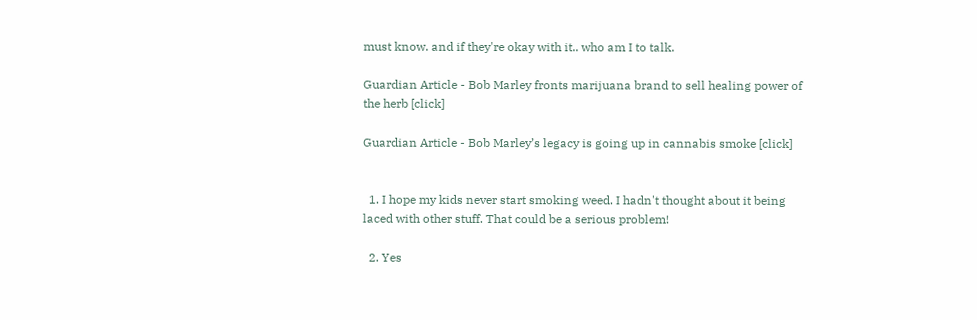must know. and if they're okay with it.. who am I to talk.

Guardian Article - Bob Marley fronts marijuana brand to sell healing power of the herb [click]

Guardian Article - Bob Marley’s legacy is going up in cannabis smoke [click]


  1. I hope my kids never start smoking weed. I hadn't thought about it being laced with other stuff. That could be a serious problem!

  2. Yes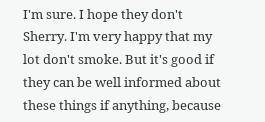I'm sure. I hope they don't Sherry. I'm very happy that my lot don't smoke. But it's good if they can be well informed about these things if anything, because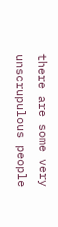there are some very unscrupulous people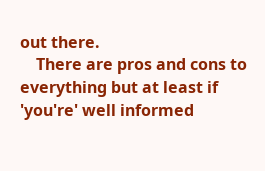out there.
    There are pros and cons to everything but at least if 'you're' well informed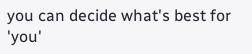you can decide what's best for 'you'